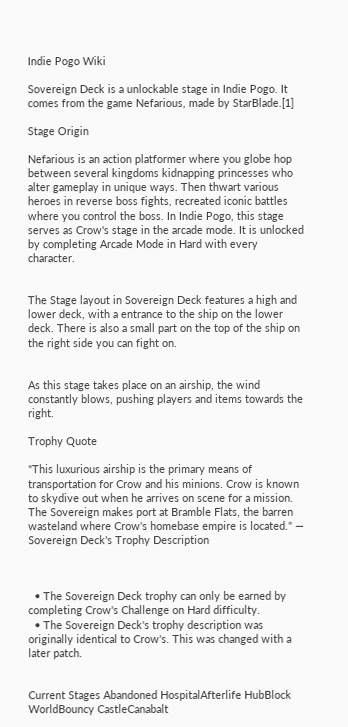Indie Pogo Wiki

Sovereign Deck is a unlockable stage in Indie Pogo. It comes from the game Nefarious, made by StarBlade.[1]

Stage Origin

Nefarious is an action platformer where you globe hop between several kingdoms kidnapping princesses who alter gameplay in unique ways. Then thwart various heroes in reverse boss fights, recreated iconic battles where you control the boss. In Indie Pogo, this stage serves as Crow's stage in the arcade mode. It is unlocked by completing Arcade Mode in Hard with every character.


The Stage layout in Sovereign Deck features a high and lower deck, with a entrance to the ship on the lower deck. There is also a small part on the top of the ship on the right side you can fight on.


As this stage takes place on an airship, the wind constantly blows, pushing players and items towards the right.

Trophy Quote

"This luxurious airship is the primary means of transportation for Crow and his minions. Crow is known to skydive out when he arrives on scene for a mission. The Sovereign makes port at Bramble Flats, the barren wasteland where Crow's homebase empire is located." ― Sovereign Deck's Trophy Description



  • The Sovereign Deck trophy can only be earned by completing Crow's Challenge on Hard difficulty.
  • The Sovereign Deck's trophy description was originally identical to Crow's. This was changed with a later patch.


Current Stages Abandoned HospitalAfterlife HubBlock WorldBouncy CastleCanabalt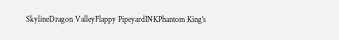SkylineDragon ValleyFlappy PipeyardINKPhantom King's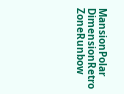MansionPolar DimensionRetro ZoneRunbow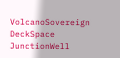VolcanoSovereign DeckSpace JunctionWell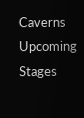Caverns
Upcoming Stages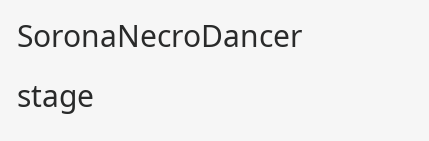SoronaNecroDancer stage